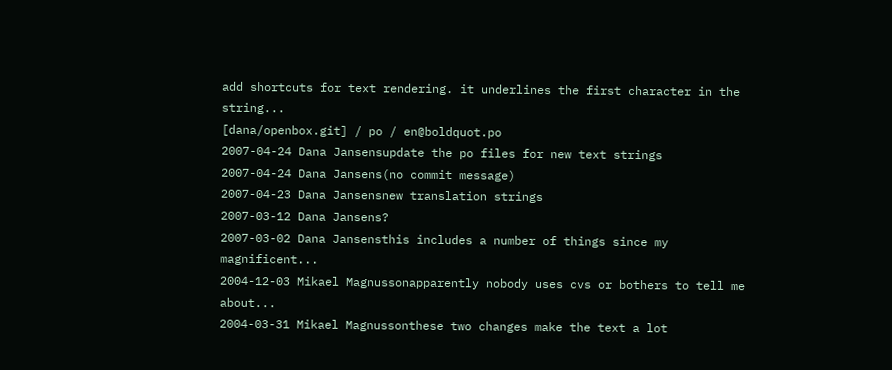add shortcuts for text rendering. it underlines the first character in the string...
[dana/openbox.git] / po / en@boldquot.po
2007-04-24 Dana Jansensupdate the po files for new text strings
2007-04-24 Dana Jansens(no commit message)
2007-04-23 Dana Jansensnew translation strings
2007-03-12 Dana Jansens?
2007-03-02 Dana Jansensthis includes a number of things since my magnificent...
2004-12-03 Mikael Magnussonapparently nobody uses cvs or bothers to tell me about...
2004-03-31 Mikael Magnussonthese two changes make the text a lot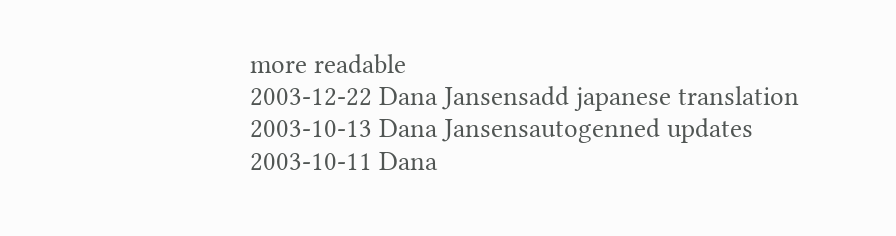more readable
2003-12-22 Dana Jansensadd japanese translation
2003-10-13 Dana Jansensautogenned updates
2003-10-11 Dana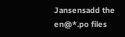Jansensadd the en@*.po files